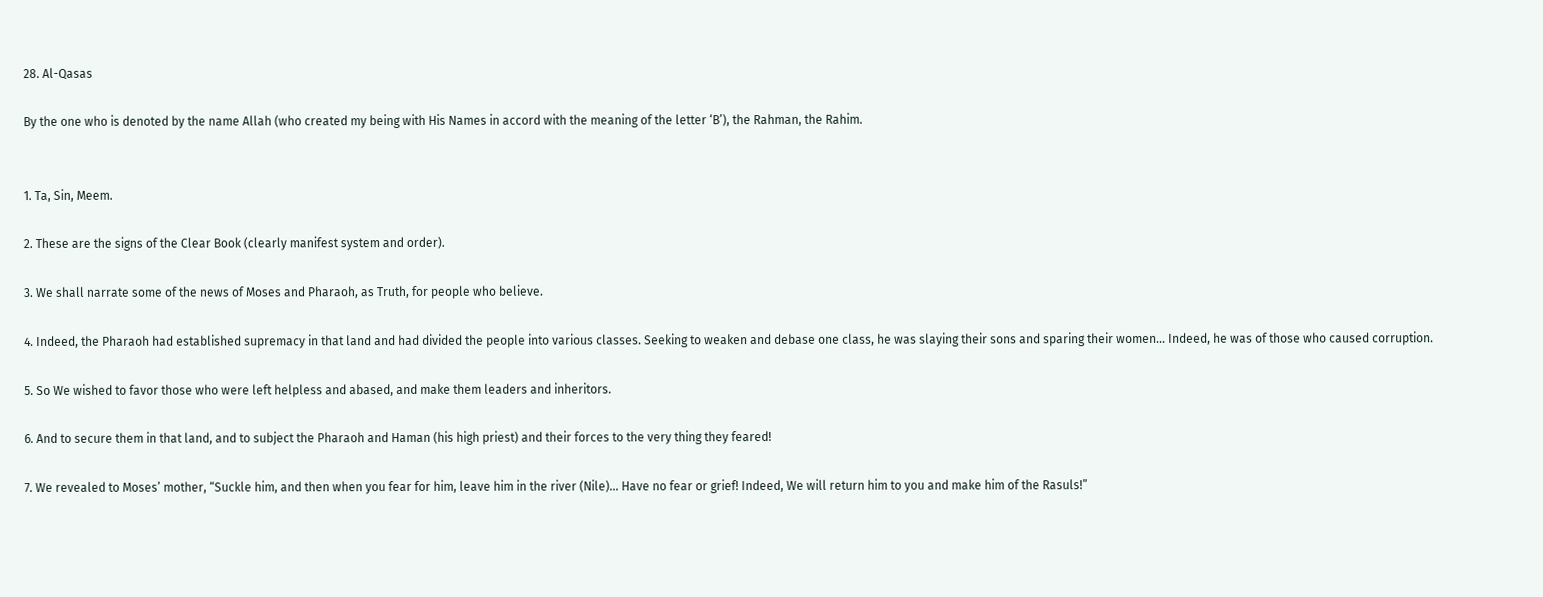28. Al-Qasas

By the one who is denoted by the name Allah (who created my being with His Names in accord with the meaning of the letter ‘B’), the Rahman, the Rahim.


1. Ta, Sin, Meem.

2. These are the signs of the Clear Book (clearly manifest system and order).

3. We shall narrate some of the news of Moses and Pharaoh, as Truth, for people who believe.

4. Indeed, the Pharaoh had established supremacy in that land and had divided the people into various classes. Seeking to weaken and debase one class, he was slaying their sons and sparing their women... Indeed, he was of those who caused corruption.

5. So We wished to favor those who were left helpless and abased, and make them leaders and inheritors.

6. And to secure them in that land, and to subject the Pharaoh and Haman (his high priest) and their forces to the very thing they feared!

7. We revealed to Moses’ mother, “Suckle him, and then when you fear for him, leave him in the river (Nile)... Have no fear or grief! Indeed, We will return him to you and make him of the Rasuls!”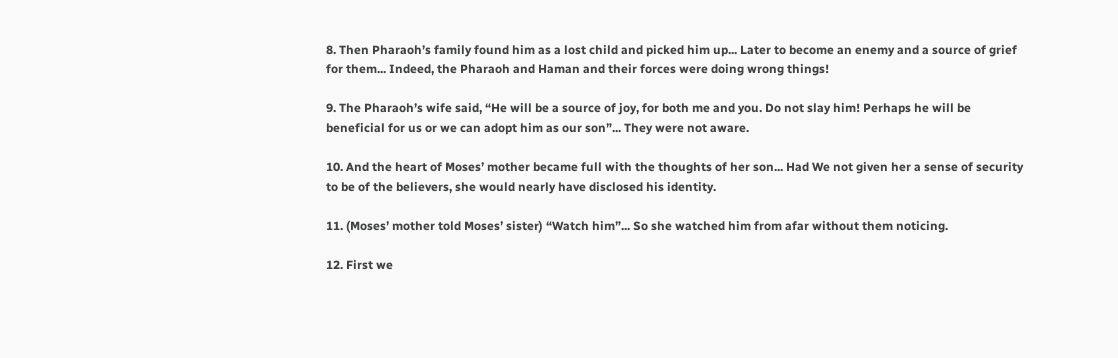8. Then Pharaoh’s family found him as a lost child and picked him up... Later to become an enemy and a source of grief for them... Indeed, the Pharaoh and Haman and their forces were doing wrong things!

9. The Pharaoh’s wife said, “He will be a source of joy, for both me and you. Do not slay him! Perhaps he will be beneficial for us or we can adopt him as our son”... They were not aware.

10. And the heart of Moses’ mother became full with the thoughts of her son... Had We not given her a sense of security to be of the believers, she would nearly have disclosed his identity.

11. (Moses’ mother told Moses’ sister) “Watch him”... So she watched him from afar without them noticing.

12. First we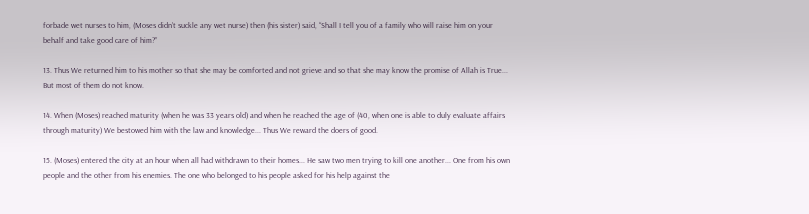forbade wet nurses to him, (Moses didn’t suckle any wet nurse) then (his sister) said, “Shall I tell you of a family who will raise him on your behalf and take good care of him?”

13. Thus We returned him to his mother so that she may be comforted and not grieve and so that she may know the promise of Allah is True... But most of them do not know.

14. When (Moses) reached maturity (when he was 33 years old) and when he reached the age of (40, when one is able to duly evaluate affairs through maturity) We bestowed him with the law and knowledge... Thus We reward the doers of good.

15. (Moses) entered the city at an hour when all had withdrawn to their homes... He saw two men trying to kill one another... One from his own people and the other from his enemies. The one who belonged to his people asked for his help against the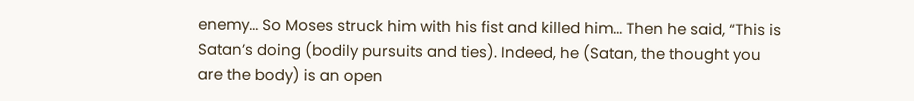enemy... So Moses struck him with his fist and killed him... Then he said, “This is Satan’s doing (bodily pursuits and ties). Indeed, he (Satan, the thought you are the body) is an open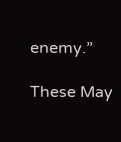enemy.”

These May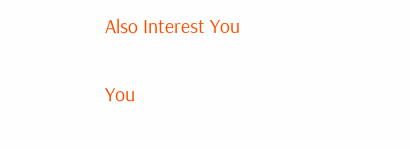Also Interest You

You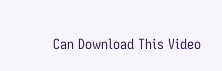Can Download This Video